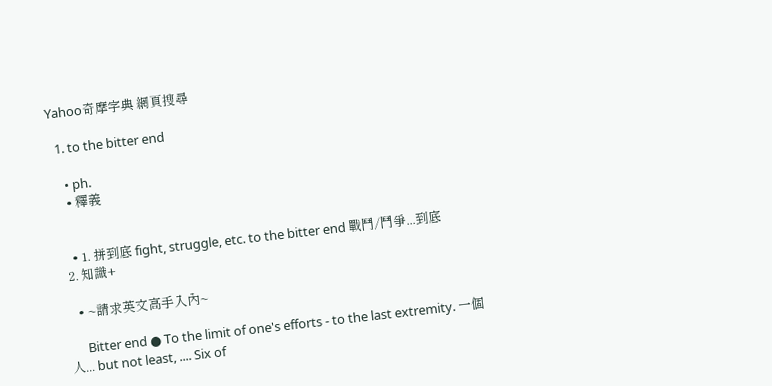Yahoo奇摩字典 網頁搜尋

  1. to the bitter end

    • ph.
    • 釋義


    • 1. 拼到底 fight, struggle, etc. to the bitter end 戰鬥/鬥爭...到底
  2. 知識+

    • ~請求英文高手入內~

      Bitter end ● To the limit of one's efforts - to the last extremity. 一個人... but not least, .... Six of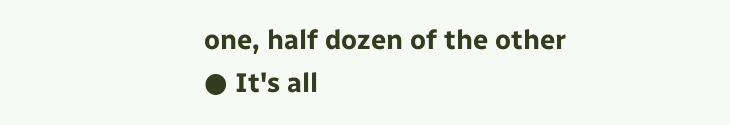one, half dozen of the other ● It's all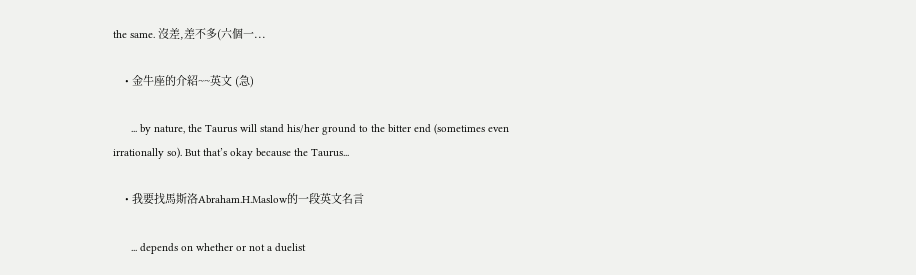the same. 沒差,差不多(六個一...

    • 金牛座的介紹~~英文 (急)

      ... by nature, the Taurus will stand his/her ground to the bitter end (sometimes even irrationally so). But that’s okay because the Taurus...

    • 我要找馬斯洛Abraham.H.Maslow的一段英文名言

      ... depends on whether or not a duelist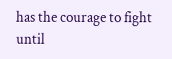has the courage to fight until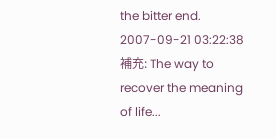the bitter end. 2007-09-21 03:22:38 補充: The way to recover the meaning of life...